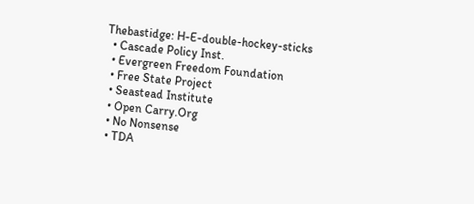Thebastidge: H-E-double-hockey-sticks
  • Cascade Policy Inst.
  • Evergreen Freedom Foundation
  • Free State Project
  • Seastead Institute
  • Open Carry.Org
  • No Nonsense
  • TDA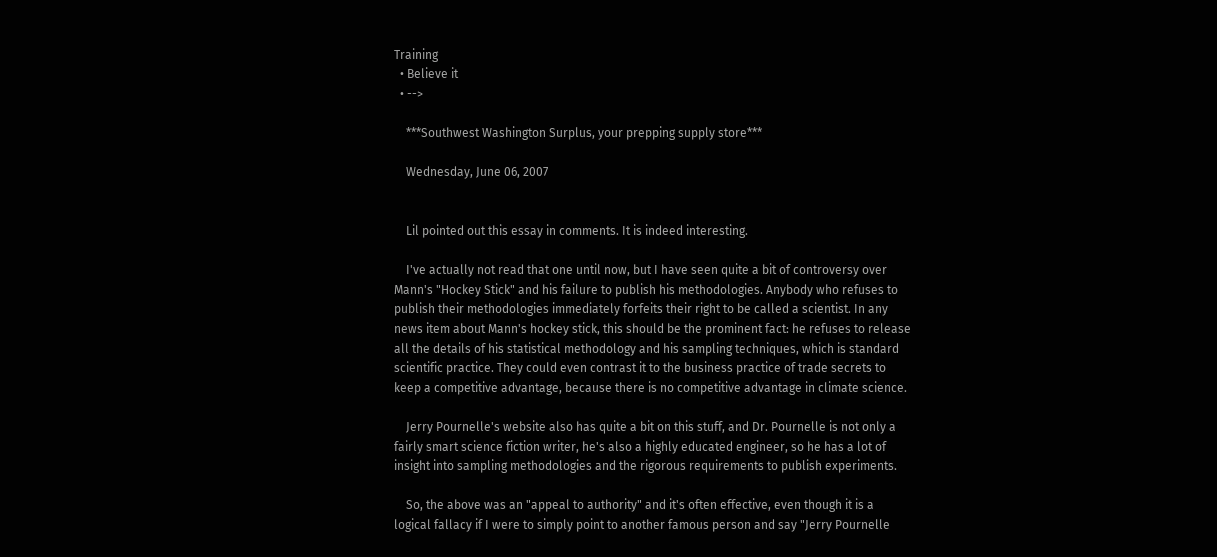Training
  • Believe it
  • -->

    ***Southwest Washington Surplus, your prepping supply store***

    Wednesday, June 06, 2007


    Lil pointed out this essay in comments. It is indeed interesting.

    I've actually not read that one until now, but I have seen quite a bit of controversy over Mann's "Hockey Stick" and his failure to publish his methodologies. Anybody who refuses to publish their methodologies immediately forfeits their right to be called a scientist. In any news item about Mann's hockey stick, this should be the prominent fact: he refuses to release all the details of his statistical methodology and his sampling techniques, which is standard scientific practice. They could even contrast it to the business practice of trade secrets to keep a competitive advantage, because there is no competitive advantage in climate science.

    Jerry Pournelle's website also has quite a bit on this stuff, and Dr. Pournelle is not only a fairly smart science fiction writer, he's also a highly educated engineer, so he has a lot of insight into sampling methodologies and the rigorous requirements to publish experiments.

    So, the above was an "appeal to authority" and it's often effective, even though it is a logical fallacy if I were to simply point to another famous person and say "Jerry Pournelle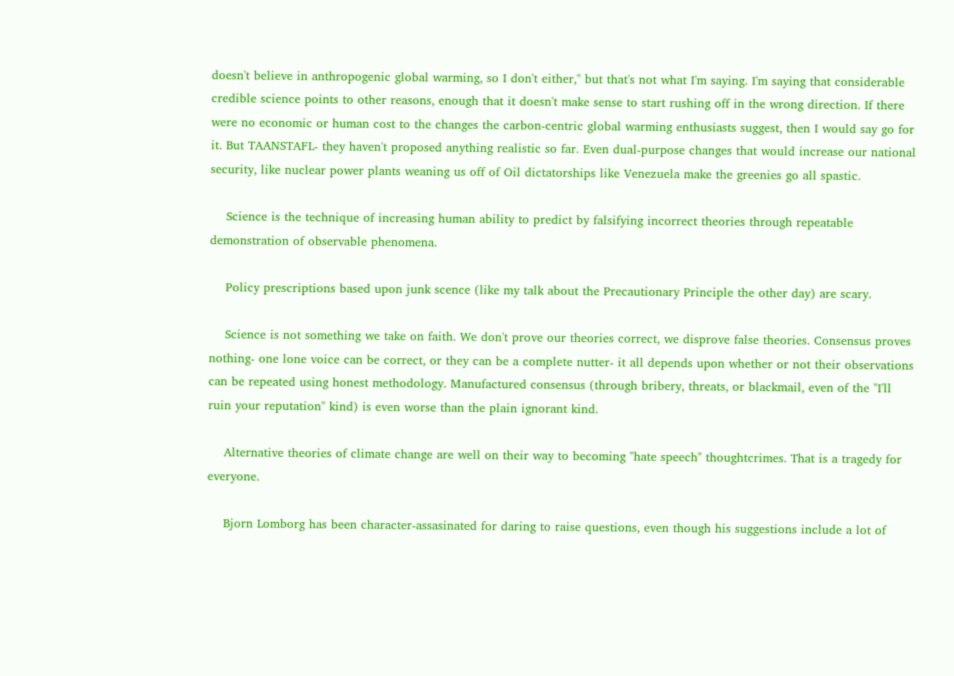doesn't believe in anthropogenic global warming, so I don't either," but that's not what I'm saying. I'm saying that considerable credible science points to other reasons, enough that it doesn't make sense to start rushing off in the wrong direction. If there were no economic or human cost to the changes the carbon-centric global warming enthusiasts suggest, then I would say go for it. But TAANSTAFL- they haven't proposed anything realistic so far. Even dual-purpose changes that would increase our national security, like nuclear power plants weaning us off of Oil dictatorships like Venezuela make the greenies go all spastic.

    Science is the technique of increasing human ability to predict by falsifying incorrect theories through repeatable demonstration of observable phenomena.

    Policy prescriptions based upon junk scence (like my talk about the Precautionary Principle the other day) are scary.

    Science is not something we take on faith. We don't prove our theories correct, we disprove false theories. Consensus proves nothing- one lone voice can be correct, or they can be a complete nutter- it all depends upon whether or not their observations can be repeated using honest methodology. Manufactured consensus (through bribery, threats, or blackmail, even of the "I'll ruin your reputation" kind) is even worse than the plain ignorant kind.

    Alternative theories of climate change are well on their way to becoming "hate speech" thoughtcrimes. That is a tragedy for everyone.

    Bjorn Lomborg has been character-assasinated for daring to raise questions, even though his suggestions include a lot of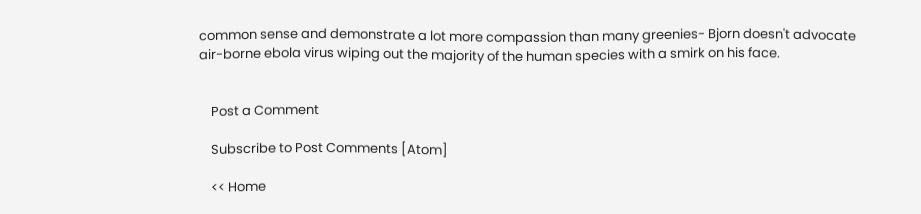common sense and demonstrate a lot more compassion than many greenies- Bjorn doesn't advocate air-borne ebola virus wiping out the majority of the human species with a smirk on his face.


    Post a Comment

    Subscribe to Post Comments [Atom]

    << Home